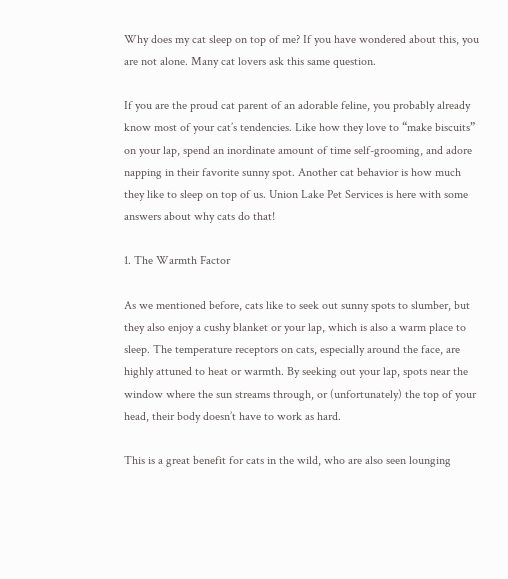Why does my cat sleep on top of me? If you have wondered about this, you are not alone. Many cat lovers ask this same question.

If you are the proud cat parent of an adorable feline, you probably already know most of your cat’s tendencies. Like how they love to “make biscuits” on your lap, spend an inordinate amount of time self-grooming, and adore napping in their favorite sunny spot. Another cat behavior is how much they like to sleep on top of us. Union Lake Pet Services is here with some answers about why cats do that!

1. The Warmth Factor

As we mentioned before, cats like to seek out sunny spots to slumber, but they also enjoy a cushy blanket or your lap, which is also a warm place to sleep. The temperature receptors on cats, especially around the face, are highly attuned to heat or warmth. By seeking out your lap, spots near the window where the sun streams through, or (unfortunately) the top of your head, their body doesn’t have to work as hard.

This is a great benefit for cats in the wild, who are also seen lounging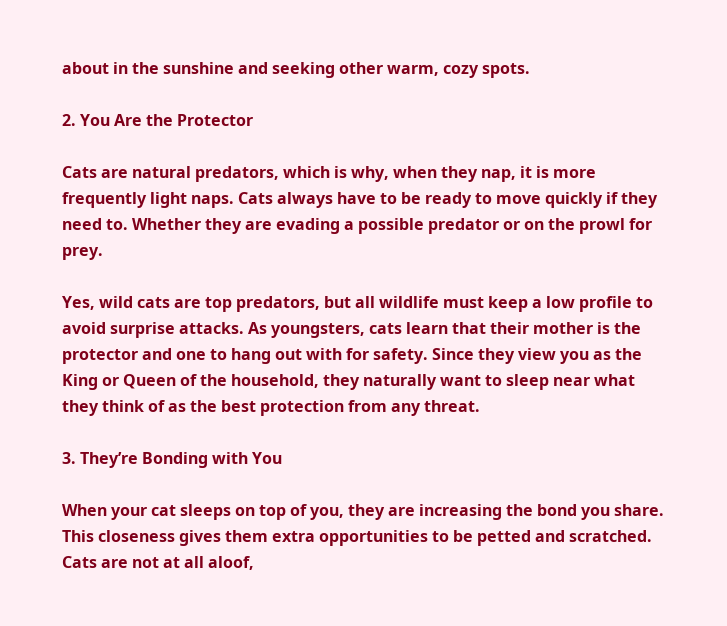about in the sunshine and seeking other warm, cozy spots.

2. You Are the Protector

Cats are natural predators, which is why, when they nap, it is more frequently light naps. Cats always have to be ready to move quickly if they need to. Whether they are evading a possible predator or on the prowl for prey.

Yes, wild cats are top predators, but all wildlife must keep a low profile to avoid surprise attacks. As youngsters, cats learn that their mother is the protector and one to hang out with for safety. Since they view you as the King or Queen of the household, they naturally want to sleep near what they think of as the best protection from any threat.

3. They’re Bonding with You

When your cat sleeps on top of you, they are increasing the bond you share. This closeness gives them extra opportunities to be petted and scratched. Cats are not at all aloof,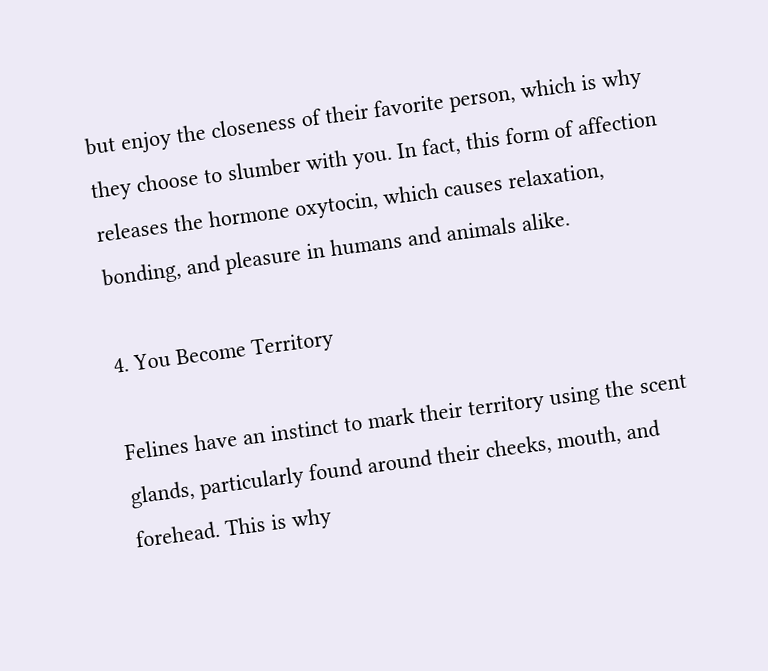but enjoy the closeness of their favorite person, which is why they choose to slumber with you. In fact, this form of affection releases the hormone oxytocin, which causes relaxation, bonding, and pleasure in humans and animals alike.

4. You Become Territory

Felines have an instinct to mark their territory using the scent glands, particularly found around their cheeks, mouth, and forehead. This is why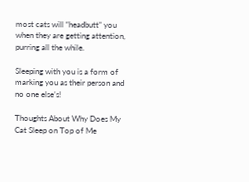most cats will “headbutt” you when they are getting attention, purring all the while.

Sleeping with you is a form of marking you as their person and no one else’s!

Thoughts About Why Does My Cat Sleep on Top of Me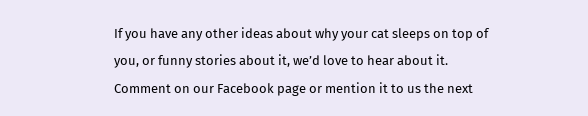If you have any other ideas about why your cat sleeps on top of you, or funny stories about it, we’d love to hear about it. Comment on our Facebook page or mention it to us the next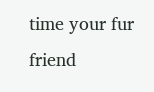time your fur friend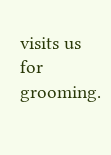visits us for grooming.